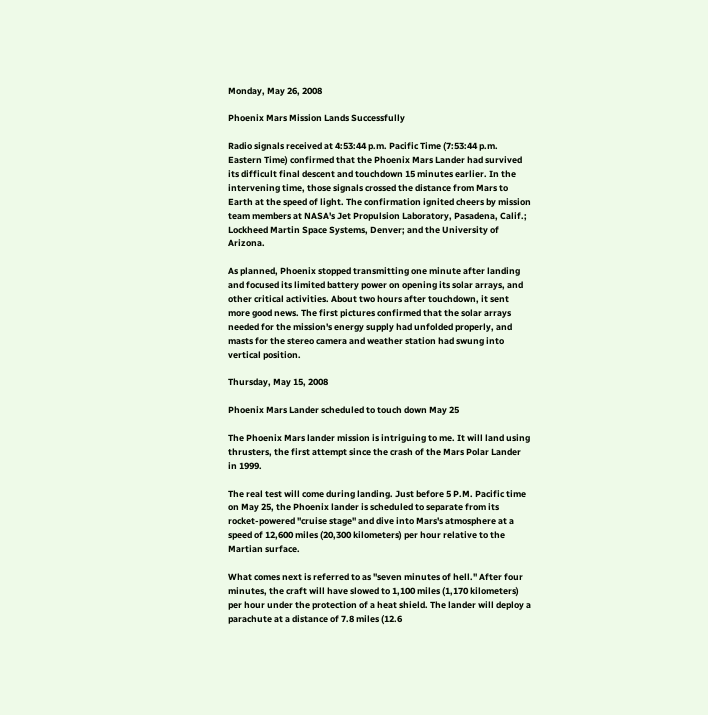Monday, May 26, 2008

Phoenix Mars Mission Lands Successfully

Radio signals received at 4:53:44 p.m. Pacific Time (7:53:44 p.m. Eastern Time) confirmed that the Phoenix Mars Lander had survived its difficult final descent and touchdown 15 minutes earlier. In the intervening time, those signals crossed the distance from Mars to Earth at the speed of light. The confirmation ignited cheers by mission team members at NASA's Jet Propulsion Laboratory, Pasadena, Calif.; Lockheed Martin Space Systems, Denver; and the University of Arizona.

As planned, Phoenix stopped transmitting one minute after landing and focused its limited battery power on opening its solar arrays, and other critical activities. About two hours after touchdown, it sent more good news. The first pictures confirmed that the solar arrays needed for the mission's energy supply had unfolded properly, and masts for the stereo camera and weather station had swung into vertical position.

Thursday, May 15, 2008

Phoenix Mars Lander scheduled to touch down May 25

The Phoenix Mars lander mission is intriguing to me. It will land using thrusters, the first attempt since the crash of the Mars Polar Lander in 1999.

The real test will come during landing. Just before 5 P.M. Pacific time on May 25, the Phoenix lander is scheduled to separate from its rocket-powered "cruise stage" and dive into Mars's atmosphere at a speed of 12,600 miles (20,300 kilometers) per hour relative to the Martian surface.

What comes next is referred to as "seven minutes of hell." After four minutes, the craft will have slowed to 1,100 miles (1,170 kilometers) per hour under the protection of a heat shield. The lander will deploy a parachute at a distance of 7.8 miles (12.6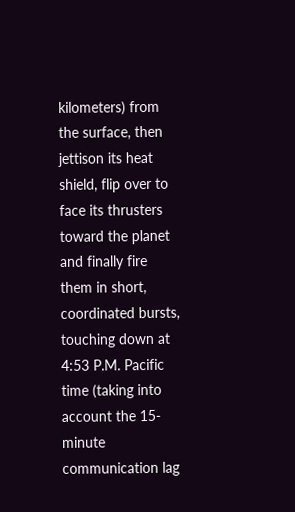kilometers) from the surface, then jettison its heat shield, flip over to face its thrusters toward the planet and finally fire them in short, coordinated bursts, touching down at 4:53 P.M. Pacific time (taking into account the 15-minute communication lag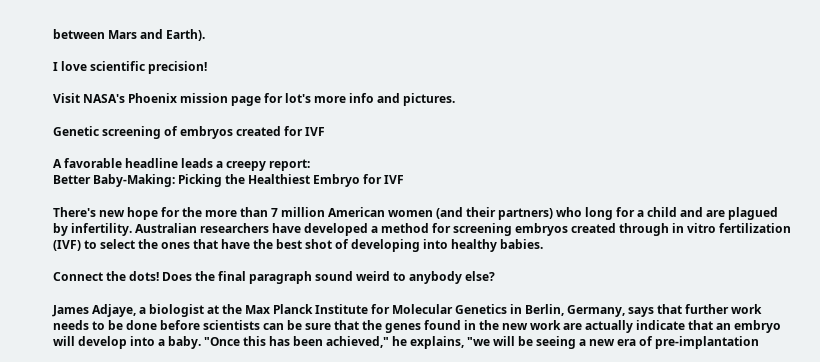between Mars and Earth).

I love scientific precision!

Visit NASA's Phoenix mission page for lot's more info and pictures.

Genetic screening of embryos created for IVF

A favorable headline leads a creepy report:
Better Baby-Making: Picking the Healthiest Embryo for IVF

There's new hope for the more than 7 million American women (and their partners) who long for a child and are plagued by infertility. Australian researchers have developed a method for screening embryos created through in vitro fertilization (IVF) to select the ones that have the best shot of developing into healthy babies.

Connect the dots! Does the final paragraph sound weird to anybody else?

James Adjaye, a biologist at the Max Planck Institute for Molecular Genetics in Berlin, Germany, says that further work needs to be done before scientists can be sure that the genes found in the new work are actually indicate that an embryo will develop into a baby. "Once this has been achieved," he explains, "we will be seeing a new era of pre-implantation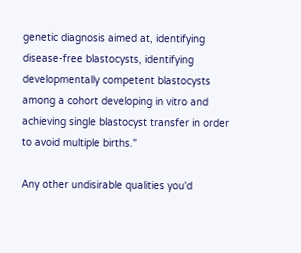genetic diagnosis aimed at, identifying disease-free blastocysts, identifying developmentally competent blastocysts among a cohort developing in vitro and achieving single blastocyst transfer in order to avoid multiple births."

Any other undisirable qualities you'd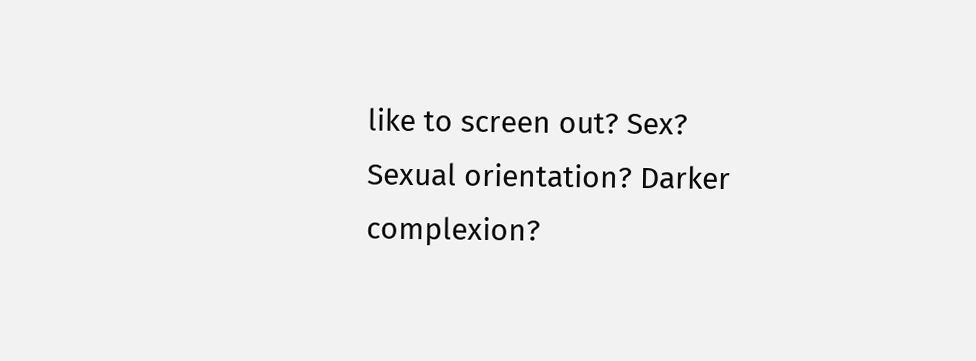like to screen out? Sex? Sexual orientation? Darker complexion?